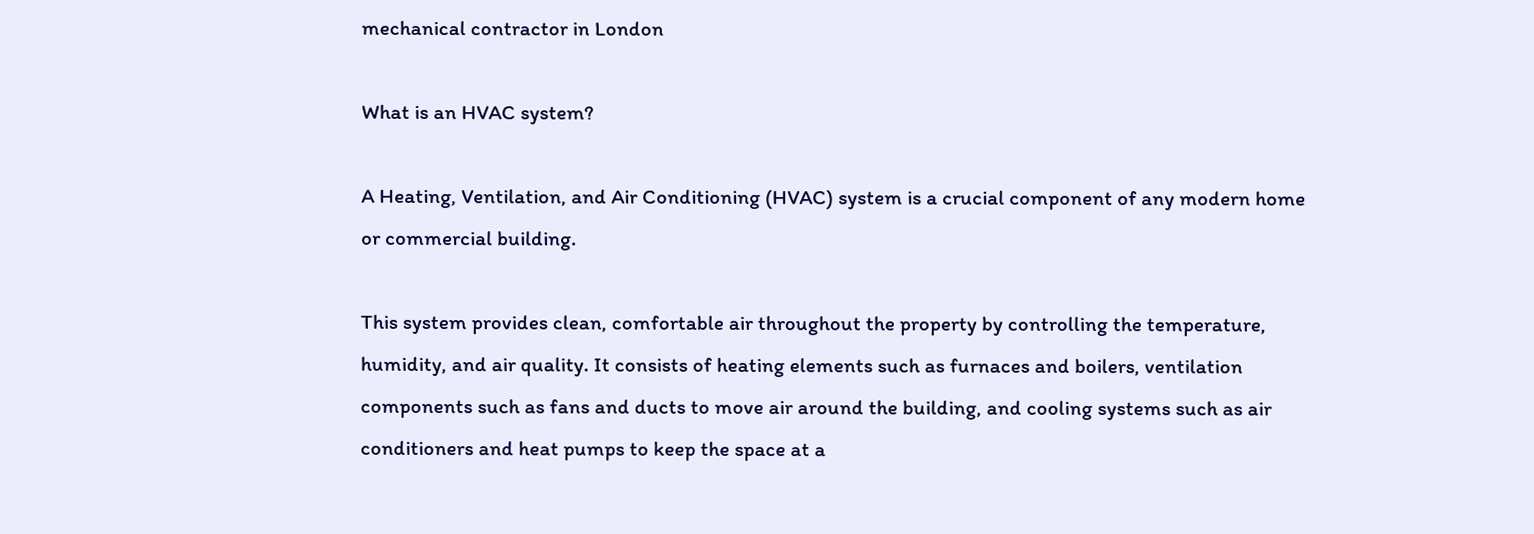mechanical contractor in London

What is an HVAC system?

A Heating, Ventilation, and Air Conditioning (HVAC) system is a crucial component of any modern home or commercial building.

This system provides clean, comfortable air throughout the property by controlling the temperature, humidity, and air quality. It consists of heating elements such as furnaces and boilers, ventilation components such as fans and ducts to move air around the building, and cooling systems such as air conditioners and heat pumps to keep the space at a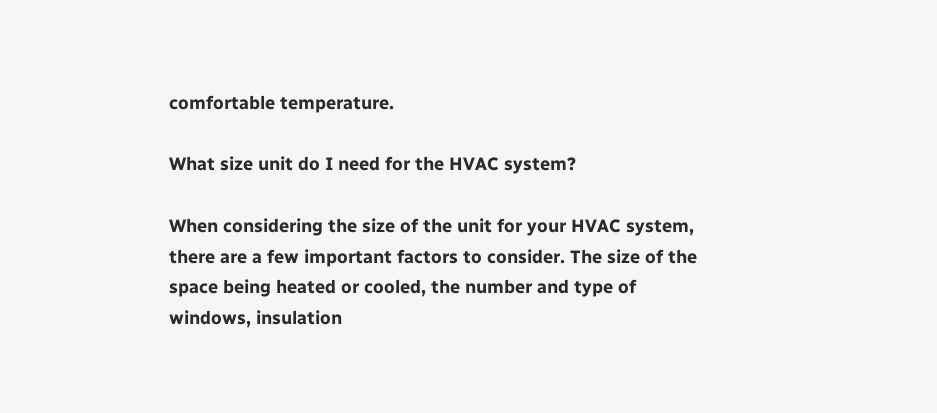comfortable temperature.

What size unit do I need for the HVAC system?

When considering the size of the unit for your HVAC system, there are a few important factors to consider. The size of the space being heated or cooled, the number and type of windows, insulation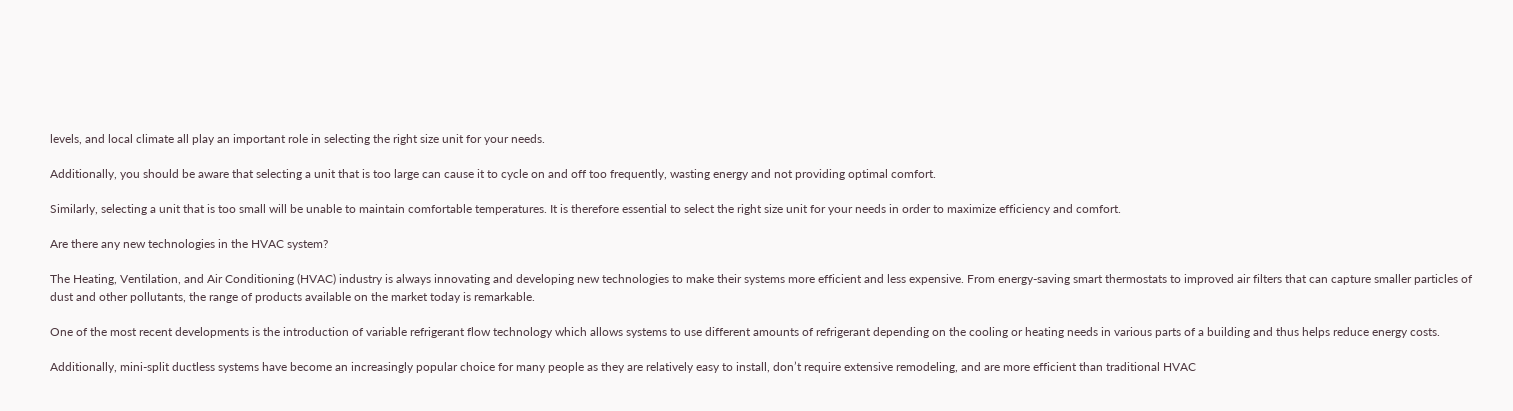levels, and local climate all play an important role in selecting the right size unit for your needs.

Additionally, you should be aware that selecting a unit that is too large can cause it to cycle on and off too frequently, wasting energy and not providing optimal comfort.

Similarly, selecting a unit that is too small will be unable to maintain comfortable temperatures. It is therefore essential to select the right size unit for your needs in order to maximize efficiency and comfort.

Are there any new technologies in the HVAC system?

The Heating, Ventilation, and Air Conditioning (HVAC) industry is always innovating and developing new technologies to make their systems more efficient and less expensive. From energy-saving smart thermostats to improved air filters that can capture smaller particles of dust and other pollutants, the range of products available on the market today is remarkable.

One of the most recent developments is the introduction of variable refrigerant flow technology which allows systems to use different amounts of refrigerant depending on the cooling or heating needs in various parts of a building and thus helps reduce energy costs.

Additionally, mini-split ductless systems have become an increasingly popular choice for many people as they are relatively easy to install, don’t require extensive remodeling, and are more efficient than traditional HVAC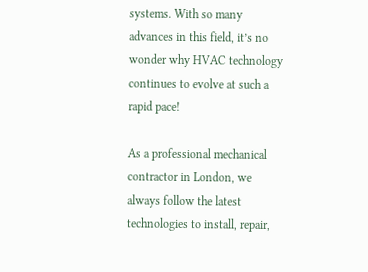systems. With so many advances in this field, it’s no wonder why HVAC technology continues to evolve at such a rapid pace!

As a professional mechanical contractor in London, we always follow the latest technologies to install, repair,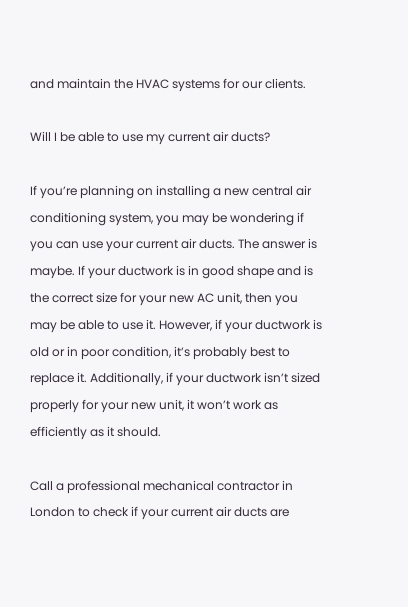and maintain the HVAC systems for our clients.

Will I be able to use my current air ducts?

If you’re planning on installing a new central air conditioning system, you may be wondering if you can use your current air ducts. The answer is maybe. If your ductwork is in good shape and is the correct size for your new AC unit, then you may be able to use it. However, if your ductwork is old or in poor condition, it’s probably best to replace it. Additionally, if your ductwork isn’t sized properly for your new unit, it won’t work as efficiently as it should.

Call a professional mechanical contractor in London to check if your current air ducts are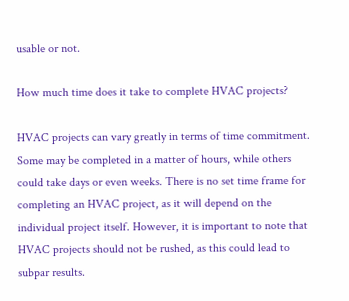usable or not.

How much time does it take to complete HVAC projects?

HVAC projects can vary greatly in terms of time commitment. Some may be completed in a matter of hours, while others could take days or even weeks. There is no set time frame for completing an HVAC project, as it will depend on the individual project itself. However, it is important to note that HVAC projects should not be rushed, as this could lead to subpar results.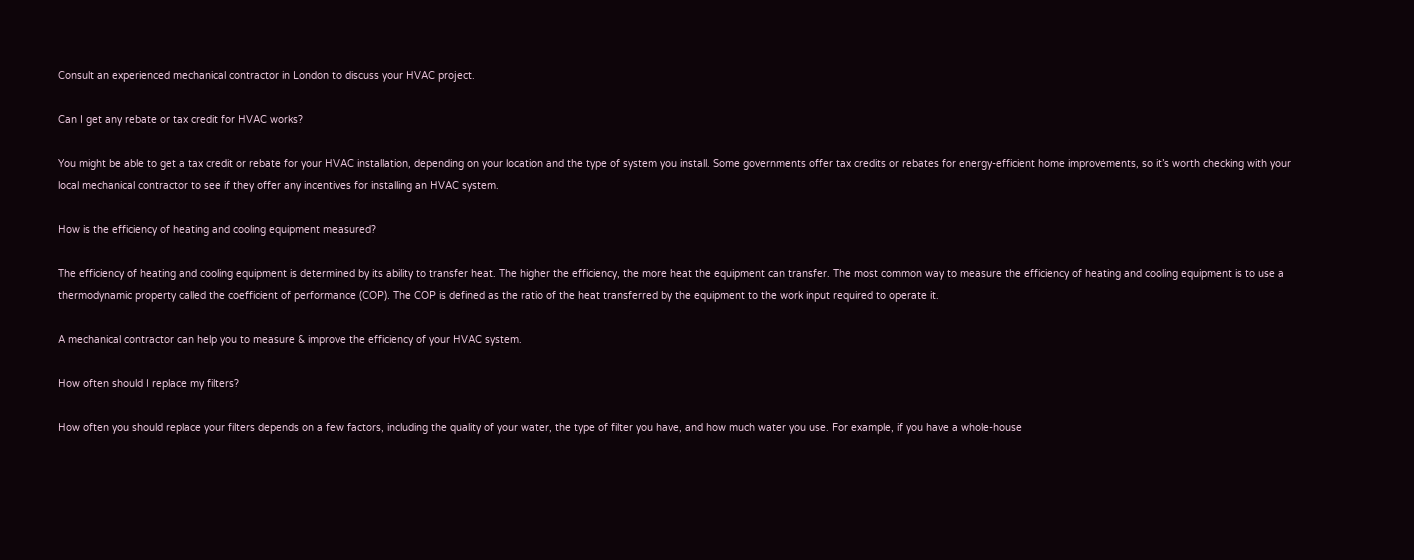Consult an experienced mechanical contractor in London to discuss your HVAC project.

Can I get any rebate or tax credit for HVAC works?

You might be able to get a tax credit or rebate for your HVAC installation, depending on your location and the type of system you install. Some governments offer tax credits or rebates for energy-efficient home improvements, so it’s worth checking with your local mechanical contractor to see if they offer any incentives for installing an HVAC system.

How is the efficiency of heating and cooling equipment measured?

The efficiency of heating and cooling equipment is determined by its ability to transfer heat. The higher the efficiency, the more heat the equipment can transfer. The most common way to measure the efficiency of heating and cooling equipment is to use a thermodynamic property called the coefficient of performance (COP). The COP is defined as the ratio of the heat transferred by the equipment to the work input required to operate it.

A mechanical contractor can help you to measure & improve the efficiency of your HVAC system.

How often should I replace my filters?

How often you should replace your filters depends on a few factors, including the quality of your water, the type of filter you have, and how much water you use. For example, if you have a whole-house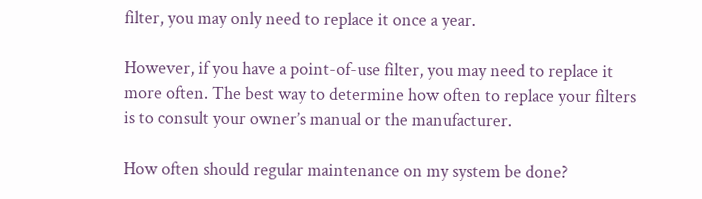filter, you may only need to replace it once a year.

However, if you have a point-of-use filter, you may need to replace it more often. The best way to determine how often to replace your filters is to consult your owner’s manual or the manufacturer.

How often should regular maintenance on my system be done?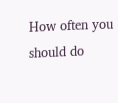How often you should do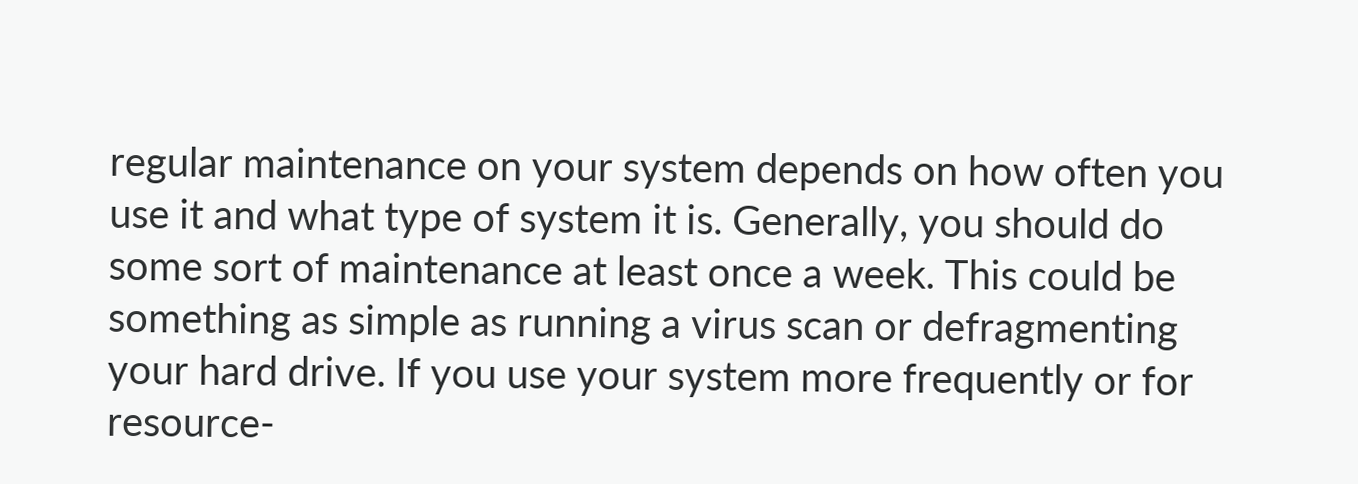regular maintenance on your system depends on how often you use it and what type of system it is. Generally, you should do some sort of maintenance at least once a week. This could be something as simple as running a virus scan or defragmenting your hard drive. If you use your system more frequently or for resource-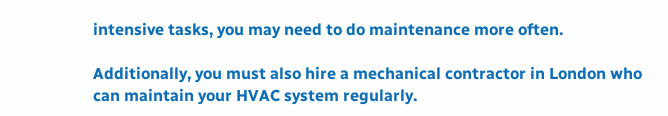intensive tasks, you may need to do maintenance more often.

Additionally, you must also hire a mechanical contractor in London who can maintain your HVAC system regularly.